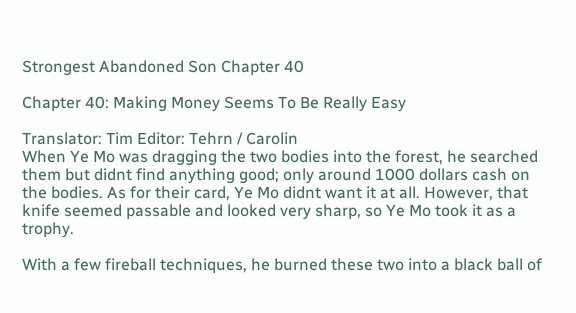Strongest Abandoned Son Chapter 40

Chapter 40: Making Money Seems To Be Really Easy

Translator: Tim Editor: Tehrn / Carolin
When Ye Mo was dragging the two bodies into the forest, he searched them but didnt find anything good; only around 1000 dollars cash on the bodies. As for their card, Ye Mo didnt want it at all. However, that knife seemed passable and looked very sharp, so Ye Mo took it as a trophy.

With a few fireball techniques, he burned these two into a black ball of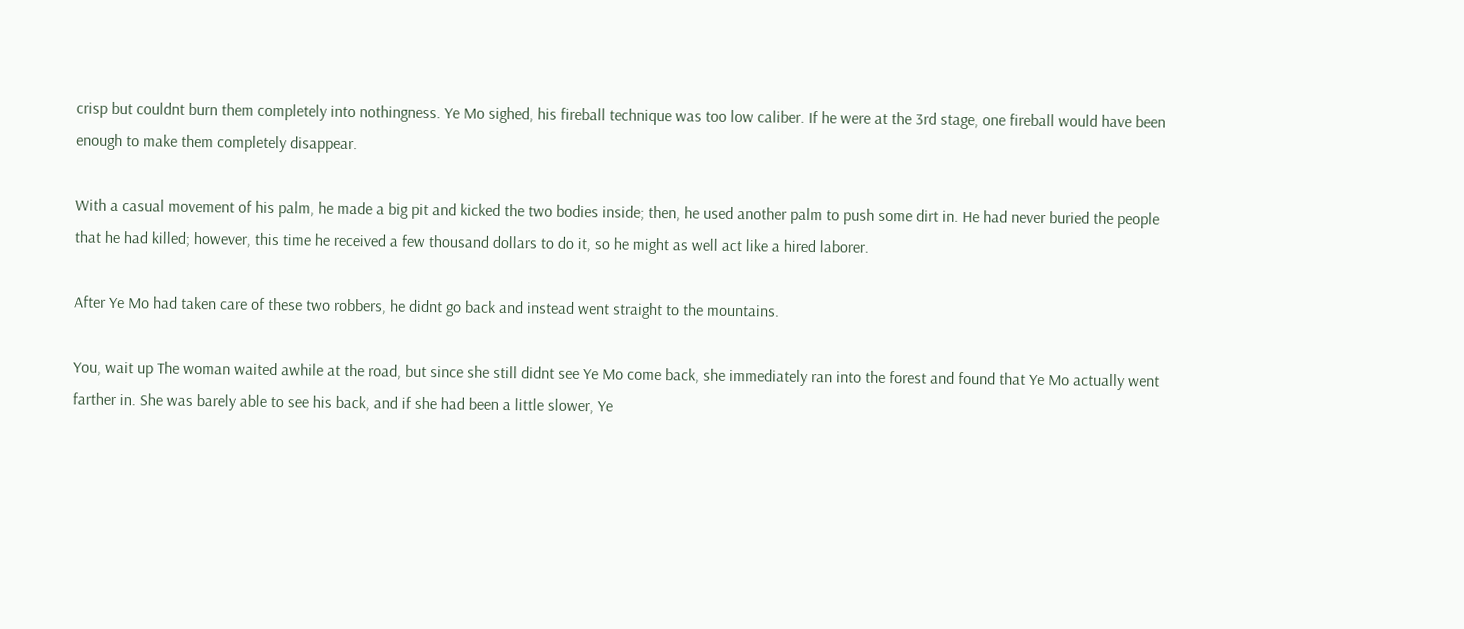crisp but couldnt burn them completely into nothingness. Ye Mo sighed, his fireball technique was too low caliber. If he were at the 3rd stage, one fireball would have been enough to make them completely disappear.

With a casual movement of his palm, he made a big pit and kicked the two bodies inside; then, he used another palm to push some dirt in. He had never buried the people that he had killed; however, this time he received a few thousand dollars to do it, so he might as well act like a hired laborer.

After Ye Mo had taken care of these two robbers, he didnt go back and instead went straight to the mountains.

You, wait up The woman waited awhile at the road, but since she still didnt see Ye Mo come back, she immediately ran into the forest and found that Ye Mo actually went farther in. She was barely able to see his back, and if she had been a little slower, Ye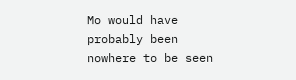Mo would have probably been nowhere to be seen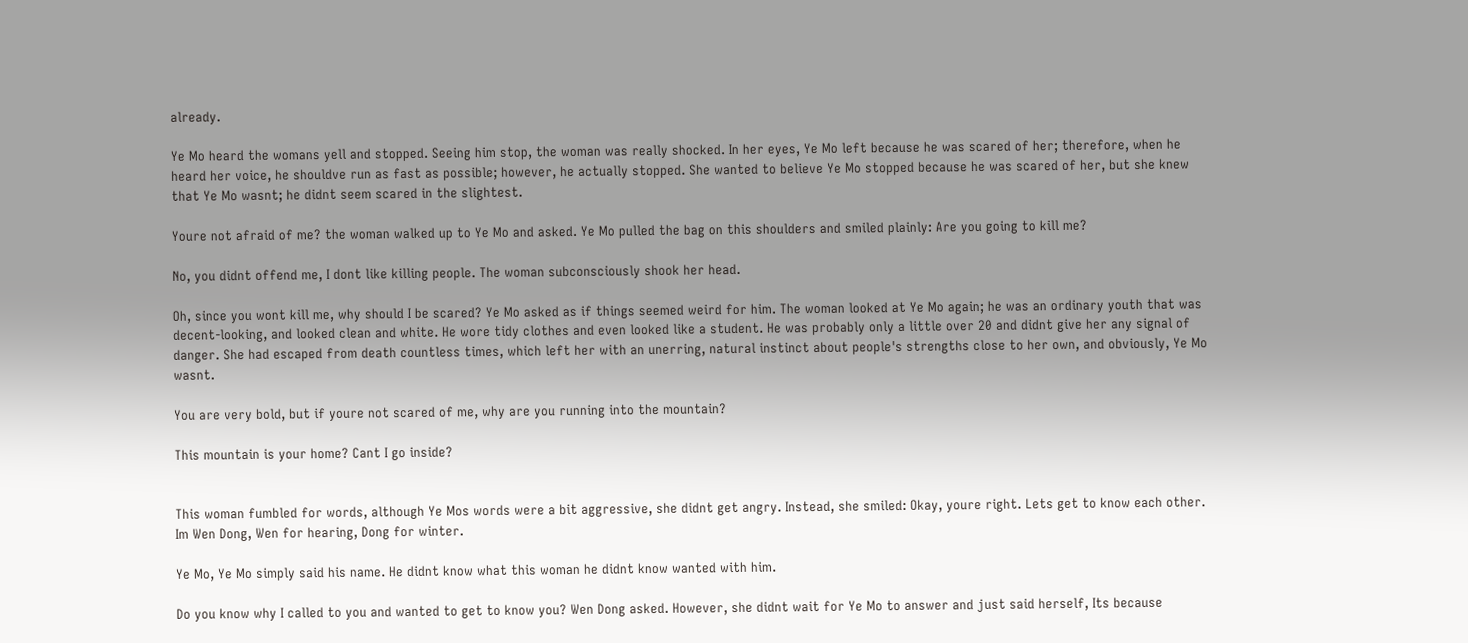already.

Ye Mo heard the womans yell and stopped. Seeing him stop, the woman was really shocked. In her eyes, Ye Mo left because he was scared of her; therefore, when he heard her voice, he shouldve run as fast as possible; however, he actually stopped. She wanted to believe Ye Mo stopped because he was scared of her, but she knew that Ye Mo wasnt; he didnt seem scared in the slightest.

Youre not afraid of me? the woman walked up to Ye Mo and asked. Ye Mo pulled the bag on this shoulders and smiled plainly: Are you going to kill me?

No, you didnt offend me, I dont like killing people. The woman subconsciously shook her head.

Oh, since you wont kill me, why should I be scared? Ye Mo asked as if things seemed weird for him. The woman looked at Ye Mo again; he was an ordinary youth that was decent-looking, and looked clean and white. He wore tidy clothes and even looked like a student. He was probably only a little over 20 and didnt give her any signal of danger. She had escaped from death countless times, which left her with an unerring, natural instinct about people's strengths close to her own, and obviously, Ye Mo wasnt.

You are very bold, but if youre not scared of me, why are you running into the mountain?

This mountain is your home? Cant I go inside?


This woman fumbled for words, although Ye Mos words were a bit aggressive, she didnt get angry. Instead, she smiled: Okay, youre right. Lets get to know each other. Im Wen Dong, Wen for hearing, Dong for winter.

Ye Mo, Ye Mo simply said his name. He didnt know what this woman he didnt know wanted with him.

Do you know why I called to you and wanted to get to know you? Wen Dong asked. However, she didnt wait for Ye Mo to answer and just said herself, Its because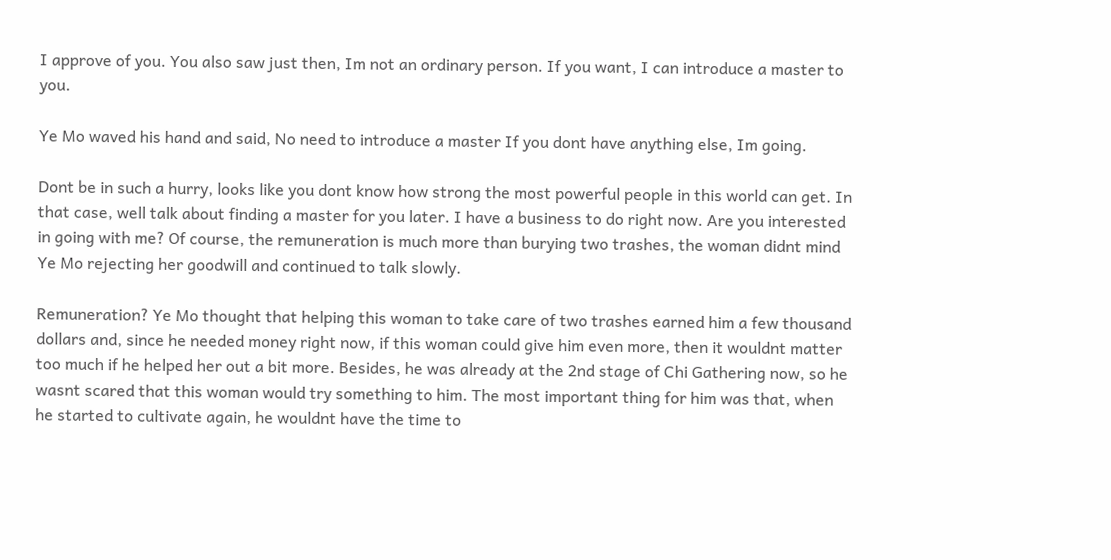I approve of you. You also saw just then, Im not an ordinary person. If you want, I can introduce a master to you.

Ye Mo waved his hand and said, No need to introduce a master If you dont have anything else, Im going.

Dont be in such a hurry, looks like you dont know how strong the most powerful people in this world can get. In that case, well talk about finding a master for you later. I have a business to do right now. Are you interested in going with me? Of course, the remuneration is much more than burying two trashes, the woman didnt mind Ye Mo rejecting her goodwill and continued to talk slowly.

Remuneration? Ye Mo thought that helping this woman to take care of two trashes earned him a few thousand dollars and, since he needed money right now, if this woman could give him even more, then it wouldnt matter too much if he helped her out a bit more. Besides, he was already at the 2nd stage of Chi Gathering now, so he wasnt scared that this woman would try something to him. The most important thing for him was that, when he started to cultivate again, he wouldnt have the time to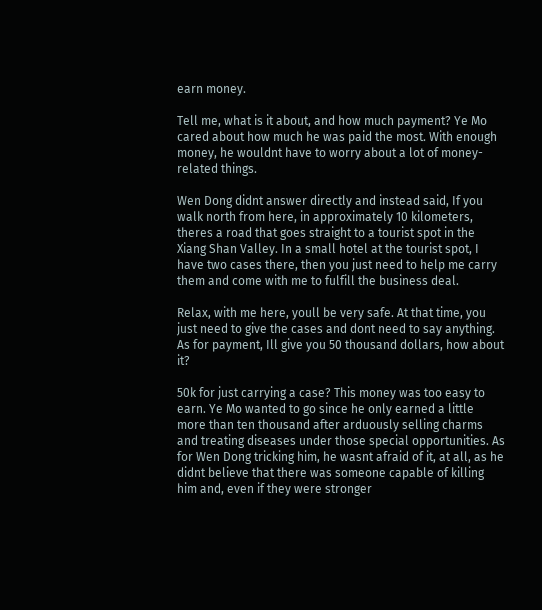earn money.

Tell me, what is it about, and how much payment? Ye Mo cared about how much he was paid the most. With enough money, he wouldnt have to worry about a lot of money-related things.

Wen Dong didnt answer directly and instead said, If you walk north from here, in approximately 10 kilometers, theres a road that goes straight to a tourist spot in the Xiang Shan Valley. In a small hotel at the tourist spot, I have two cases there, then you just need to help me carry them and come with me to fulfill the business deal.

Relax, with me here, youll be very safe. At that time, you just need to give the cases and dont need to say anything. As for payment, Ill give you 50 thousand dollars, how about it?

50k for just carrying a case? This money was too easy to earn. Ye Mo wanted to go since he only earned a little more than ten thousand after arduously selling charms and treating diseases under those special opportunities. As for Wen Dong tricking him, he wasnt afraid of it, at all, as he didnt believe that there was someone capable of killing him and, even if they were stronger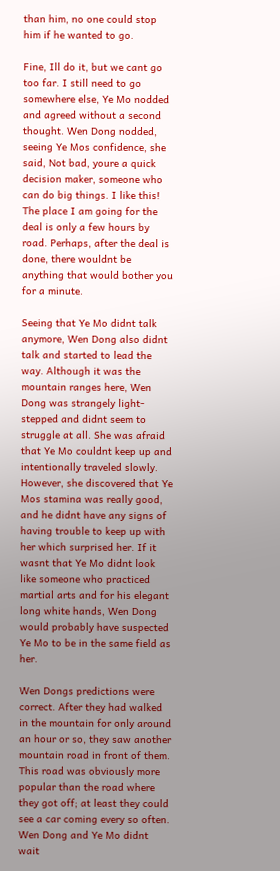than him, no one could stop him if he wanted to go.

Fine, Ill do it, but we cant go too far. I still need to go somewhere else, Ye Mo nodded and agreed without a second thought. Wen Dong nodded, seeing Ye Mos confidence, she said, Not bad, youre a quick decision maker, someone who can do big things. I like this! The place I am going for the deal is only a few hours by road. Perhaps, after the deal is done, there wouldnt be anything that would bother you for a minute.

Seeing that Ye Mo didnt talk anymore, Wen Dong also didnt talk and started to lead the way. Although it was the mountain ranges here, Wen Dong was strangely light-stepped and didnt seem to struggle at all. She was afraid that Ye Mo couldnt keep up and intentionally traveled slowly. However, she discovered that Ye Mos stamina was really good, and he didnt have any signs of having trouble to keep up with her which surprised her. If it wasnt that Ye Mo didnt look like someone who practiced martial arts and for his elegant long white hands, Wen Dong would probably have suspected Ye Mo to be in the same field as her.

Wen Dongs predictions were correct. After they had walked in the mountain for only around an hour or so, they saw another mountain road in front of them. This road was obviously more popular than the road where they got off; at least they could see a car coming every so often. Wen Dong and Ye Mo didnt wait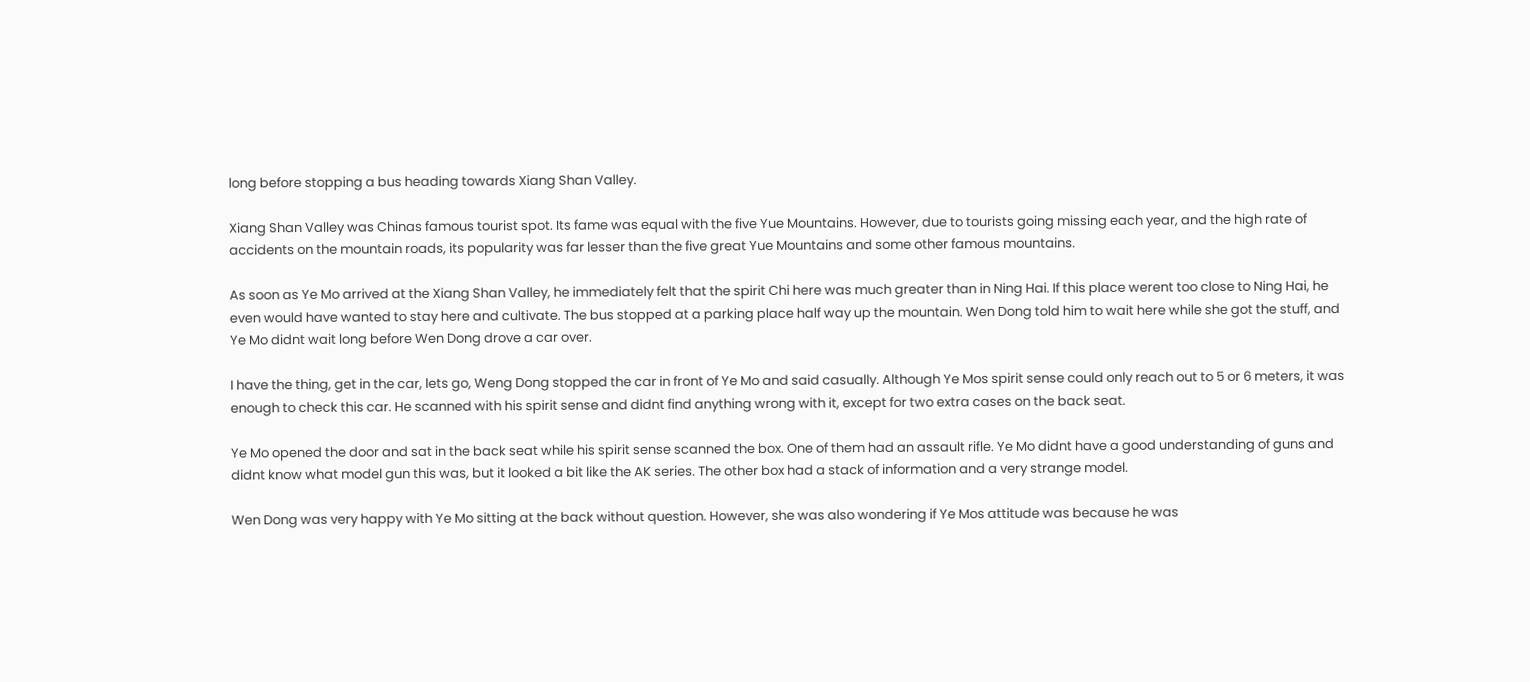long before stopping a bus heading towards Xiang Shan Valley.

Xiang Shan Valley was Chinas famous tourist spot. Its fame was equal with the five Yue Mountains. However, due to tourists going missing each year, and the high rate of accidents on the mountain roads, its popularity was far lesser than the five great Yue Mountains and some other famous mountains.

As soon as Ye Mo arrived at the Xiang Shan Valley, he immediately felt that the spirit Chi here was much greater than in Ning Hai. If this place werent too close to Ning Hai, he even would have wanted to stay here and cultivate. The bus stopped at a parking place half way up the mountain. Wen Dong told him to wait here while she got the stuff, and Ye Mo didnt wait long before Wen Dong drove a car over.

I have the thing, get in the car, lets go, Weng Dong stopped the car in front of Ye Mo and said casually. Although Ye Mos spirit sense could only reach out to 5 or 6 meters, it was enough to check this car. He scanned with his spirit sense and didnt find anything wrong with it, except for two extra cases on the back seat.

Ye Mo opened the door and sat in the back seat while his spirit sense scanned the box. One of them had an assault rifle. Ye Mo didnt have a good understanding of guns and didnt know what model gun this was, but it looked a bit like the AK series. The other box had a stack of information and a very strange model.

Wen Dong was very happy with Ye Mo sitting at the back without question. However, she was also wondering if Ye Mos attitude was because he was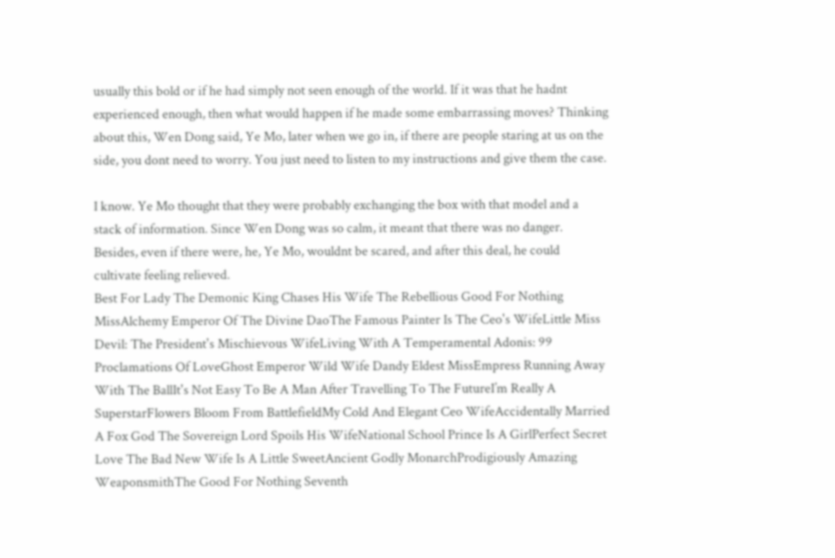usually this bold or if he had simply not seen enough of the world. If it was that he hadnt experienced enough, then what would happen if he made some embarrassing moves? Thinking about this, Wen Dong said, Ye Mo, later when we go in, if there are people staring at us on the side, you dont need to worry. You just need to listen to my instructions and give them the case.

I know. Ye Mo thought that they were probably exchanging the box with that model and a stack of information. Since Wen Dong was so calm, it meant that there was no danger. Besides, even if there were, he, Ye Mo, wouldnt be scared, and after this deal, he could cultivate feeling relieved.
Best For Lady The Demonic King Chases His Wife The Rebellious Good For Nothing MissAlchemy Emperor Of The Divine DaoThe Famous Painter Is The Ceo's WifeLittle Miss Devil: The President's Mischievous WifeLiving With A Temperamental Adonis: 99 Proclamations Of LoveGhost Emperor Wild Wife Dandy Eldest MissEmpress Running Away With The BallIt's Not Easy To Be A Man After Travelling To The FutureI’m Really A SuperstarFlowers Bloom From BattlefieldMy Cold And Elegant Ceo WifeAccidentally Married A Fox God The Sovereign Lord Spoils His WifeNational School Prince Is A GirlPerfect Secret Love The Bad New Wife Is A Little SweetAncient Godly MonarchProdigiously Amazing WeaponsmithThe Good For Nothing Seventh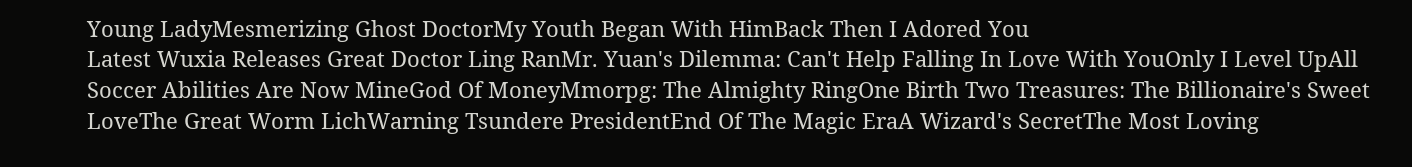Young LadyMesmerizing Ghost DoctorMy Youth Began With HimBack Then I Adored You
Latest Wuxia Releases Great Doctor Ling RanMr. Yuan's Dilemma: Can't Help Falling In Love With YouOnly I Level UpAll Soccer Abilities Are Now MineGod Of MoneyMmorpg: The Almighty RingOne Birth Two Treasures: The Billionaire's Sweet LoveThe Great Worm LichWarning Tsundere PresidentEnd Of The Magic EraA Wizard's SecretThe Most Loving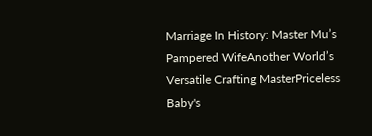Marriage In History: Master Mu’s Pampered WifeAnother World’s Versatile Crafting MasterPriceless Baby's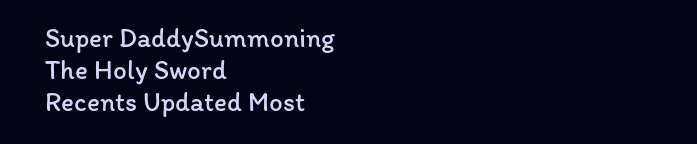Super DaddySummoning The Holy Sword
Recents Updated Most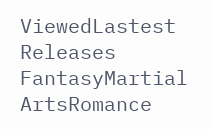ViewedLastest Releases
FantasyMartial ArtsRomance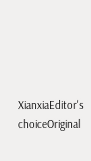XianxiaEditor's choiceOriginal